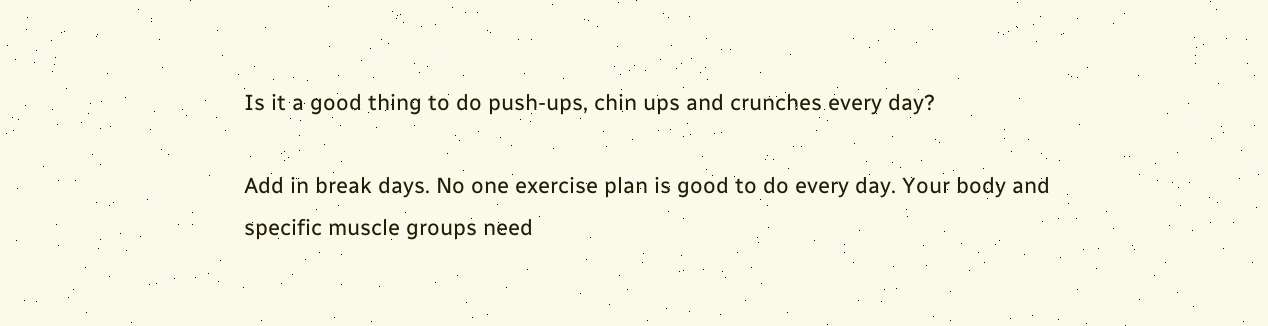Is it a good thing to do push-ups, chin ups and crunches every day?

Add in break days. No one exercise plan is good to do every day. Your body and specific muscle groups need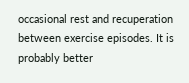occasional rest and recuperation between exercise episodes. It is probably better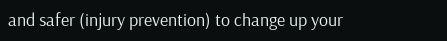and safer (injury prevention) to change up your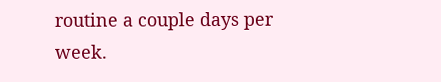routine a couple days per week.